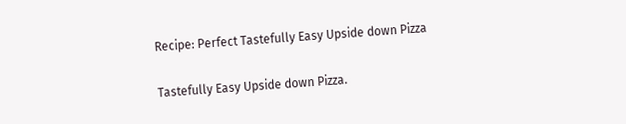Recipe: Perfect Tastefully Easy Upside down Pizza

Tastefully Easy Upside down Pizza.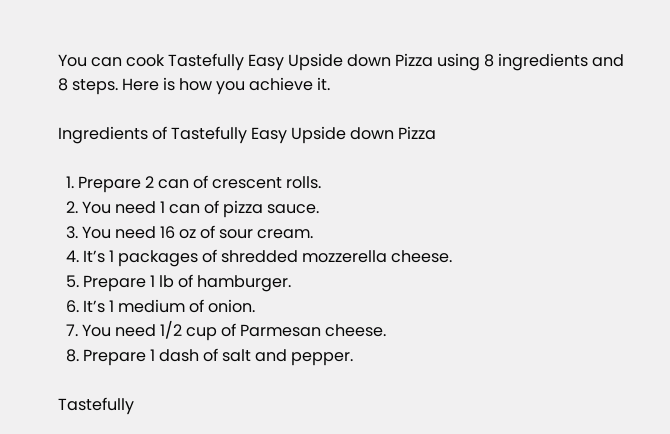You can cook Tastefully Easy Upside down Pizza using 8 ingredients and 8 steps. Here is how you achieve it.

Ingredients of Tastefully Easy Upside down Pizza

  1. Prepare 2 can of crescent rolls.
  2. You need 1 can of pizza sauce.
  3. You need 16 oz of sour cream.
  4. It’s 1 packages of shredded mozzerella cheese.
  5. Prepare 1 lb of hamburger.
  6. It’s 1 medium of onion.
  7. You need 1/2 cup of Parmesan cheese.
  8. Prepare 1 dash of salt and pepper.

Tastefully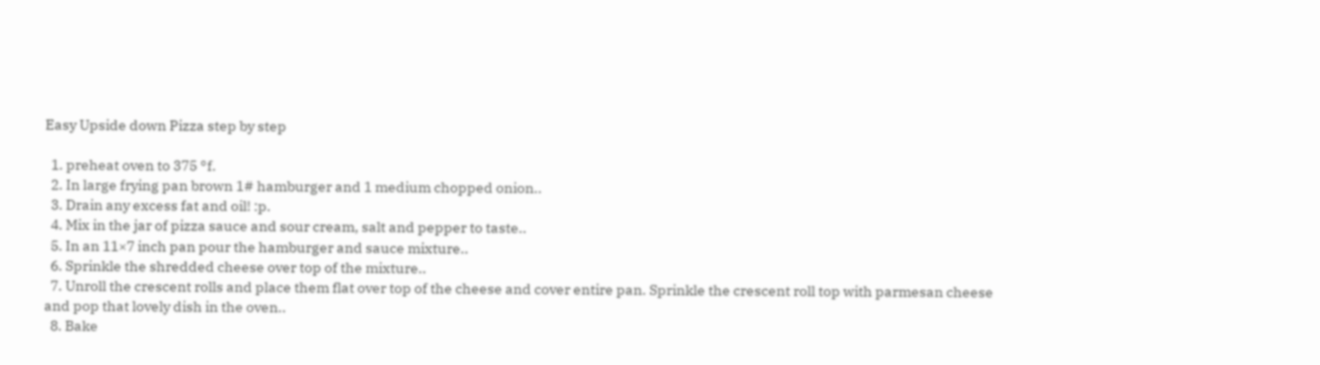Easy Upside down Pizza step by step

  1. preheat oven to 375 °f.
  2. In large frying pan brown 1# hamburger and 1 medium chopped onion..
  3. Drain any excess fat and oil! :p.
  4. Mix in the jar of pizza sauce and sour cream, salt and pepper to taste..
  5. In an 11×7 inch pan pour the hamburger and sauce mixture..
  6. Sprinkle the shredded cheese over top of the mixture..
  7. Unroll the crescent rolls and place them flat over top of the cheese and cover entire pan. Sprinkle the crescent roll top with parmesan cheese and pop that lovely dish in the oven..
  8. Bake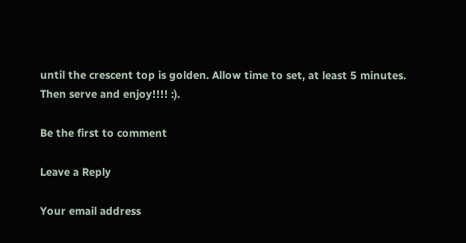until the crescent top is golden. Allow time to set, at least 5 minutes. Then serve and enjoy!!!! :).

Be the first to comment

Leave a Reply

Your email address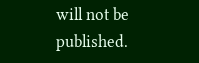will not be published.